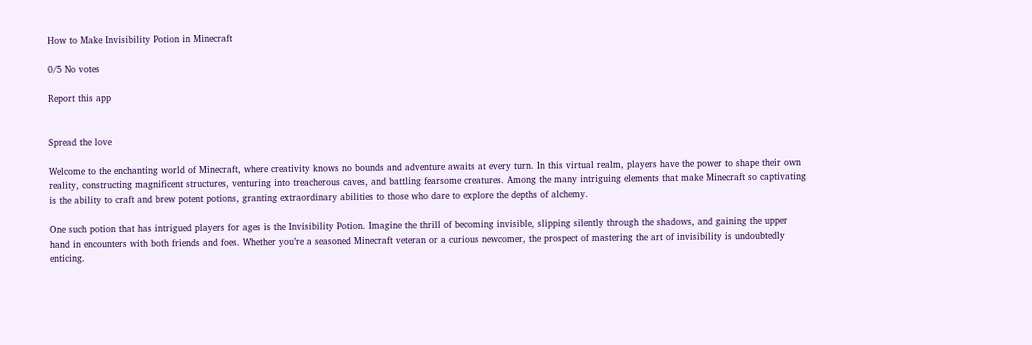How to Make Invisibility Potion in Minecraft

0/5 No votes

Report this app


Spread the love

Welcome to the enchanting world of Minecraft, where creativity knows no bounds and adventure awaits at every turn. In this virtual realm, players have the power to shape their own reality, constructing magnificent structures, venturing into treacherous caves, and battling fearsome creatures. Among the many intriguing elements that make Minecraft so captivating is the ability to craft and brew potent potions, granting extraordinary abilities to those who dare to explore the depths of alchemy.

One such potion that has intrigued players for ages is the Invisibility Potion. Imagine the thrill of becoming invisible, slipping silently through the shadows, and gaining the upper hand in encounters with both friends and foes. Whether you’re a seasoned Minecraft veteran or a curious newcomer, the prospect of mastering the art of invisibility is undoubtedly enticing.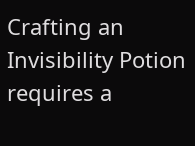Crafting an Invisibility Potion requires a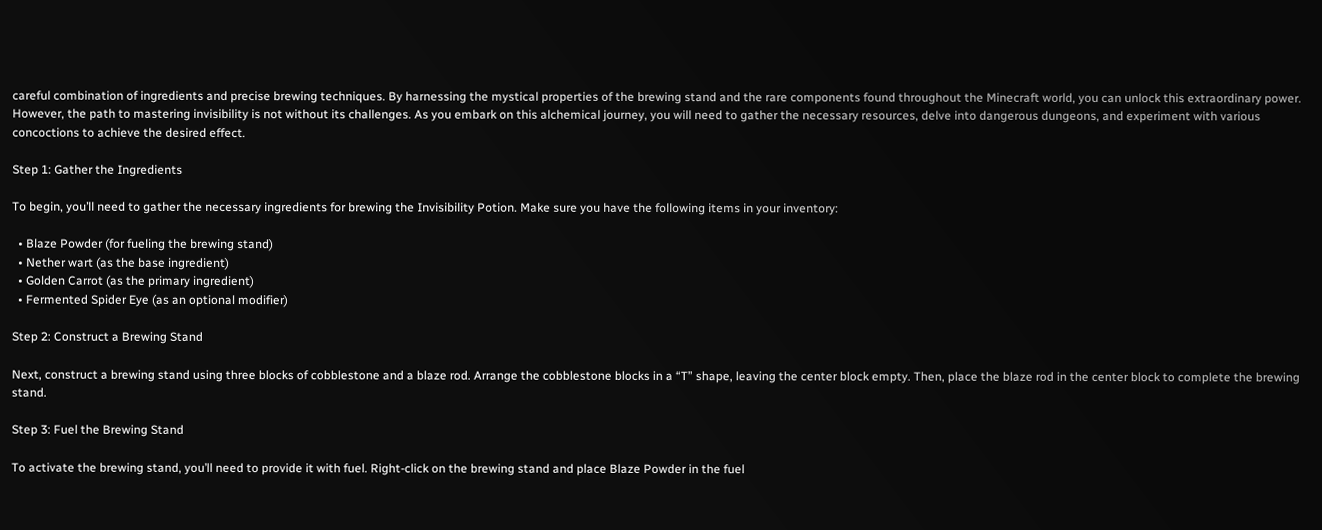careful combination of ingredients and precise brewing techniques. By harnessing the mystical properties of the brewing stand and the rare components found throughout the Minecraft world, you can unlock this extraordinary power. However, the path to mastering invisibility is not without its challenges. As you embark on this alchemical journey, you will need to gather the necessary resources, delve into dangerous dungeons, and experiment with various concoctions to achieve the desired effect.

Step 1: Gather the Ingredients

To begin, you’ll need to gather the necessary ingredients for brewing the Invisibility Potion. Make sure you have the following items in your inventory:

  • Blaze Powder (for fueling the brewing stand)
  • Nether wart (as the base ingredient)
  • Golden Carrot (as the primary ingredient)
  • Fermented Spider Eye (as an optional modifier)

Step 2: Construct a Brewing Stand

Next, construct a brewing stand using three blocks of cobblestone and a blaze rod. Arrange the cobblestone blocks in a “T” shape, leaving the center block empty. Then, place the blaze rod in the center block to complete the brewing stand.

Step 3: Fuel the Brewing Stand

To activate the brewing stand, you’ll need to provide it with fuel. Right-click on the brewing stand and place Blaze Powder in the fuel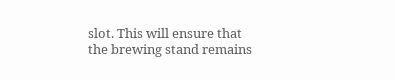slot. This will ensure that the brewing stand remains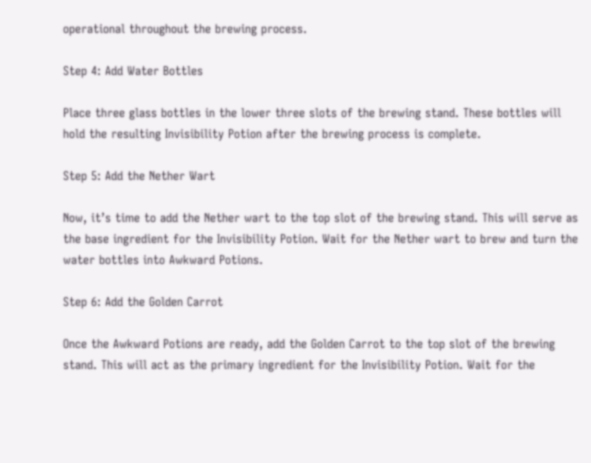operational throughout the brewing process.

Step 4: Add Water Bottles

Place three glass bottles in the lower three slots of the brewing stand. These bottles will hold the resulting Invisibility Potion after the brewing process is complete.

Step 5: Add the Nether Wart

Now, it’s time to add the Nether wart to the top slot of the brewing stand. This will serve as the base ingredient for the Invisibility Potion. Wait for the Nether wart to brew and turn the water bottles into Awkward Potions.

Step 6: Add the Golden Carrot

Once the Awkward Potions are ready, add the Golden Carrot to the top slot of the brewing stand. This will act as the primary ingredient for the Invisibility Potion. Wait for the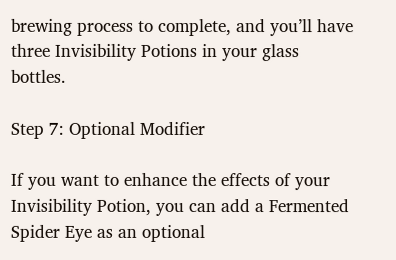brewing process to complete, and you’ll have three Invisibility Potions in your glass bottles.

Step 7: Optional Modifier

If you want to enhance the effects of your Invisibility Potion, you can add a Fermented Spider Eye as an optional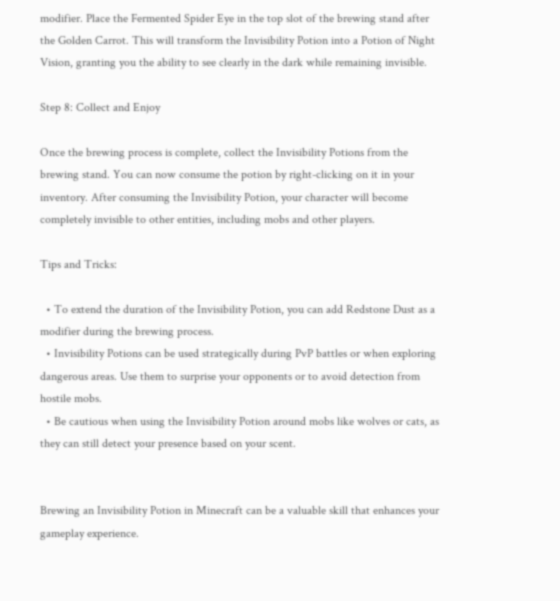modifier. Place the Fermented Spider Eye in the top slot of the brewing stand after the Golden Carrot. This will transform the Invisibility Potion into a Potion of Night Vision, granting you the ability to see clearly in the dark while remaining invisible.

Step 8: Collect and Enjoy

Once the brewing process is complete, collect the Invisibility Potions from the brewing stand. You can now consume the potion by right-clicking on it in your inventory. After consuming the Invisibility Potion, your character will become completely invisible to other entities, including mobs and other players.

Tips and Tricks:

  • To extend the duration of the Invisibility Potion, you can add Redstone Dust as a modifier during the brewing process.
  • Invisibility Potions can be used strategically during PvP battles or when exploring dangerous areas. Use them to surprise your opponents or to avoid detection from hostile mobs.
  • Be cautious when using the Invisibility Potion around mobs like wolves or cats, as they can still detect your presence based on your scent.


Brewing an Invisibility Potion in Minecraft can be a valuable skill that enhances your gameplay experience.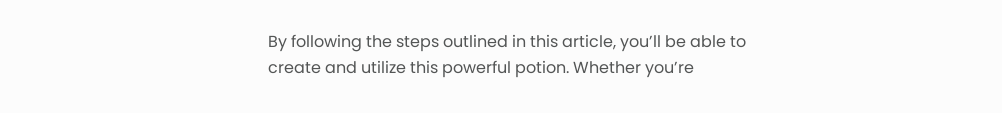By following the steps outlined in this article, you’ll be able to create and utilize this powerful potion. Whether you’re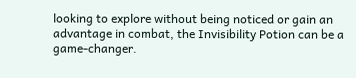looking to explore without being noticed or gain an advantage in combat, the Invisibility Potion can be a game-changer.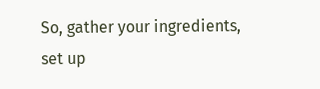So, gather your ingredients, set up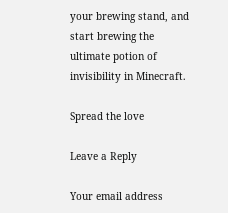your brewing stand, and start brewing the ultimate potion of invisibility in Minecraft.

Spread the love

Leave a Reply

Your email address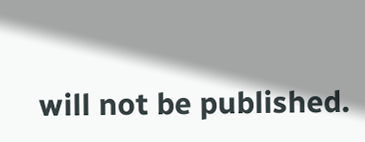will not be published.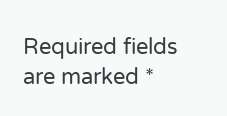Required fields are marked *